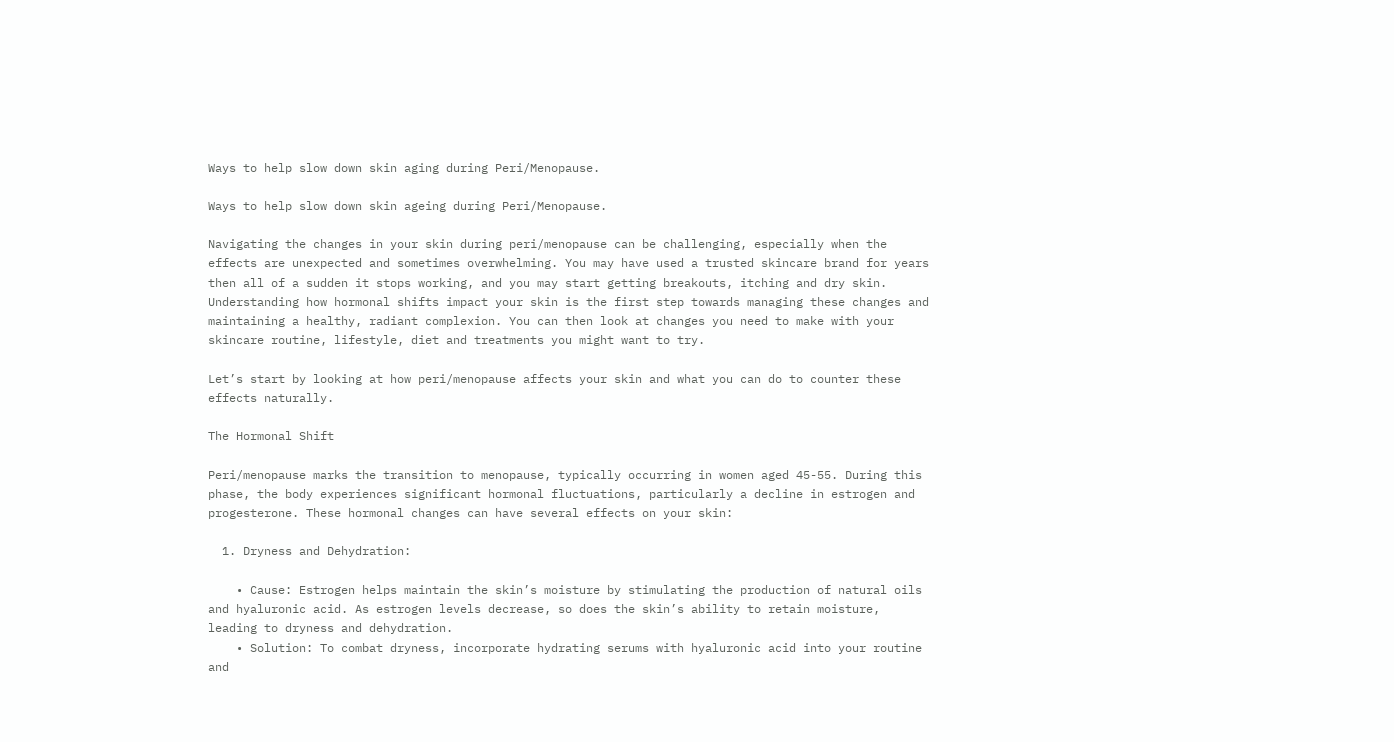Ways to help slow down skin aging during Peri/Menopause.

Ways to help slow down skin ageing during Peri/Menopause.

Navigating the changes in your skin during peri/menopause can be challenging, especially when the effects are unexpected and sometimes overwhelming. You may have used a trusted skincare brand for years then all of a sudden it stops working, and you may start getting breakouts, itching and dry skin. Understanding how hormonal shifts impact your skin is the first step towards managing these changes and maintaining a healthy, radiant complexion. You can then look at changes you need to make with your skincare routine, lifestyle, diet and treatments you might want to try.

Let’s start by looking at how peri/menopause affects your skin and what you can do to counter these effects naturally.

The Hormonal Shift

Peri/menopause marks the transition to menopause, typically occurring in women aged 45-55. During this phase, the body experiences significant hormonal fluctuations, particularly a decline in estrogen and progesterone. These hormonal changes can have several effects on your skin:

  1. Dryness and Dehydration:

    • Cause: Estrogen helps maintain the skin’s moisture by stimulating the production of natural oils and hyaluronic acid. As estrogen levels decrease, so does the skin’s ability to retain moisture, leading to dryness and dehydration.
    • Solution: To combat dryness, incorporate hydrating serums with hyaluronic acid into your routine and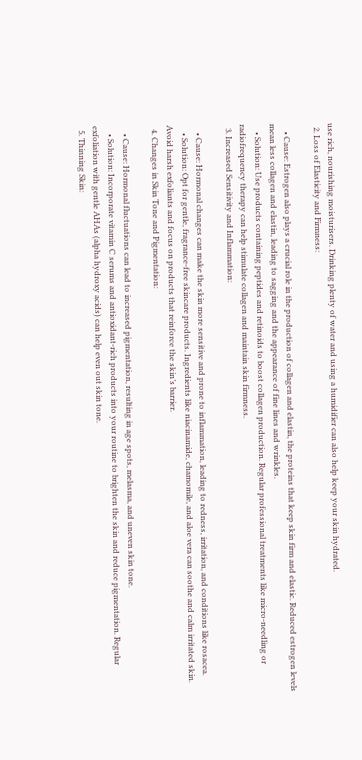use rich, nourishing moisturisers. Drinking plenty of water and using a humidifier can also help keep your skin hydrated.
  2. Loss of Elasticity and Firmness:

    • Cause: Estrogen also plays a crucial role in the production of collagen and elastin, the proteins that keep skin firm and elastic. Reduced estrogen levels mean less collagen and elastin, leading to sagging and the appearance of fine lines and wrinkles.
    • Solution: Use products containing peptides and retinoids to boost collagen production. Regular professional treatments like micro-needling or radiofrequency therapy can help stimulate collagen and maintain skin firmness.
  3. Increased Sensitivity and Inflammation:

    • Cause: Hormonal changes can make the skin more sensitive and prone to inflammation, leading to redness, irritation, and conditions like rosacea.
    • Solution: Opt for gentle, fragrance-free skincare products. Ingredients like niacinamide, chamomile, and aloe vera can soothe and calm irritated skin. Avoid harsh exfoliants and focus on products that reinforce the skin’s barrier.
  4. Changes in Skin Tone and Pigmentation:

    • Cause: Hormonal fluctuations can lead to increased pigmentation, resulting in age spots, melasma, and uneven skin tone.
    • Solution: Incorporate vitamin C serums and antioxidant-rich products into your routine to brighten the skin and reduce pigmentation. Regular exfoliation with gentle AHAs (alpha hydroxy acids) can help even out skin tone.
  5. Thinning Skin: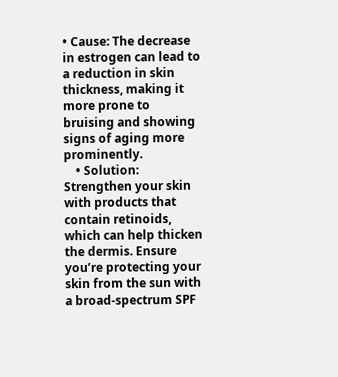• Cause: The decrease in estrogen can lead to a reduction in skin thickness, making it more prone to bruising and showing signs of aging more prominently.
    • Solution: Strengthen your skin with products that contain retinoids, which can help thicken the dermis. Ensure you’re protecting your skin from the sun with a broad-spectrum SPF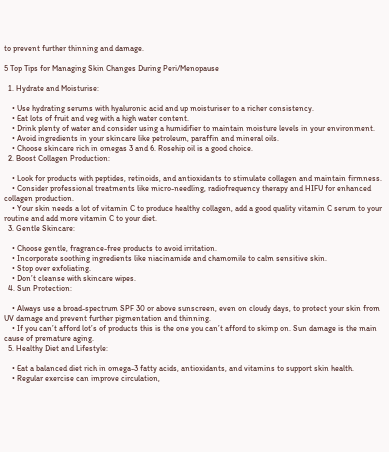to prevent further thinning and damage.

5 Top Tips for Managing Skin Changes During Peri/Menopause

  1. Hydrate and Moisturise:

    • Use hydrating serums with hyaluronic acid and up moisturiser to a richer consistency.
    • Eat lots of fruit and veg with a high water content.
    • Drink plenty of water and consider using a humidifier to maintain moisture levels in your environment.
    • Avoid ingredients in your skincare like petroleum, paraffin and mineral oils.
    • Choose skincare rich in omegas 3 and 6. Rosehip oil is a good choice.
  2. Boost Collagen Production:

    • Look for products with peptides, retinoids, and antioxidants to stimulate collagen and maintain firmness.
    • Consider professional treatments like micro-needling, radiofrequency therapy and HIFU for enhanced collagen production.
    • Your skin needs a lot of vitamin C to produce healthy collagen, add a good quality vitamin C serum to your routine and add more vitamin C to your diet.
  3. Gentle Skincare:

    • Choose gentle, fragrance-free products to avoid irritation.
    • Incorporate soothing ingredients like niacinamide and chamomile to calm sensitive skin.
    • Stop over exfoliating.
    • Don’t cleanse with skincare wipes.
  4. Sun Protection:

    • Always use a broad-spectrum SPF 30 or above sunscreen, even on cloudy days, to protect your skin from UV damage and prevent further pigmentation and thinning.
    • If you can’t afford lot’s of products this is the one you can’t afford to skimp on. Sun damage is the main cause of premature aging.
  5. Healthy Diet and Lifestyle:

    • Eat a balanced diet rich in omega-3 fatty acids, antioxidants, and vitamins to support skin health.
    • Regular exercise can improve circulation,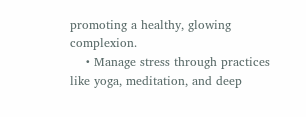promoting a healthy, glowing complexion.
    • Manage stress through practices like yoga, meditation, and deep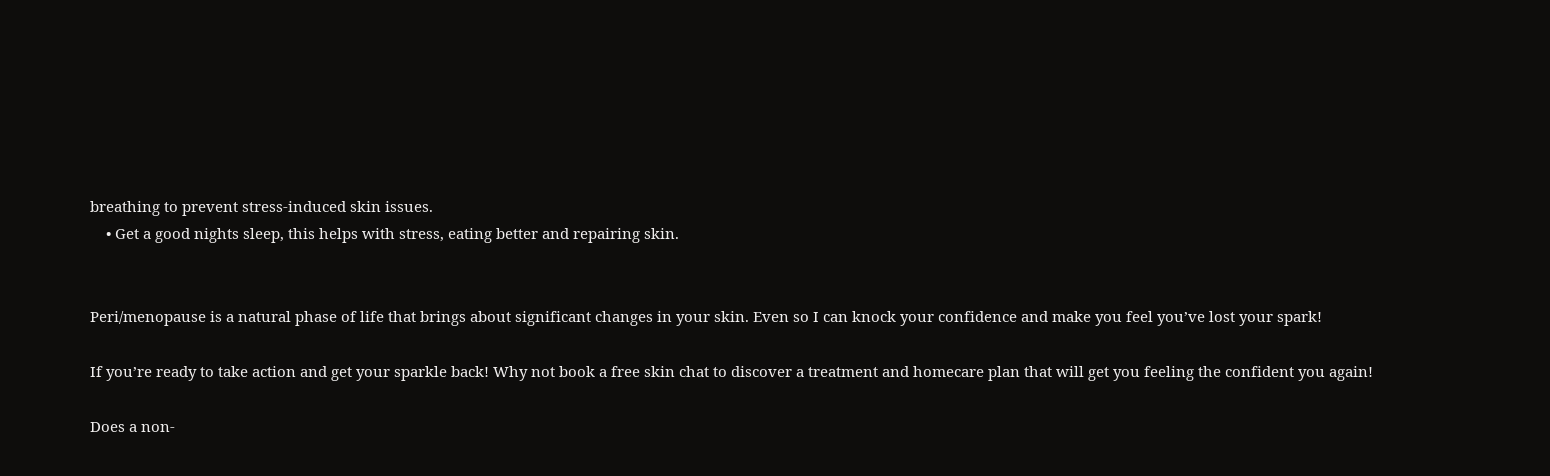breathing to prevent stress-induced skin issues.
    • Get a good nights sleep, this helps with stress, eating better and repairing skin.


Peri/menopause is a natural phase of life that brings about significant changes in your skin. Even so I can knock your confidence and make you feel you’ve lost your spark!

If you’re ready to take action and get your sparkle back! Why not book a free skin chat to discover a treatment and homecare plan that will get you feeling the confident you again!

Does a non-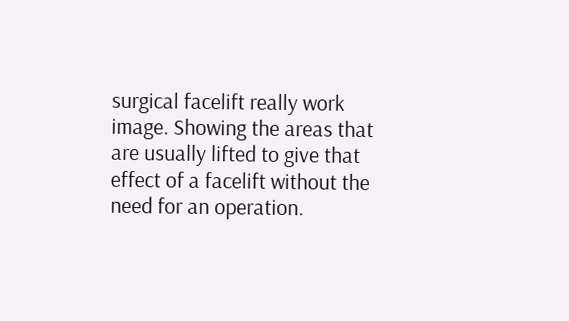surgical facelift really work image. Showing the areas that are usually lifted to give that effect of a facelift without the need for an operation.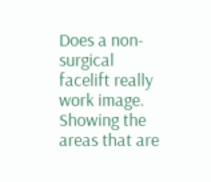Does a non-surgical facelift really work image. Showing the areas that are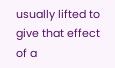usually lifted to give that effect of a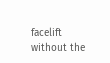facelift without the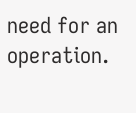need for an operation.